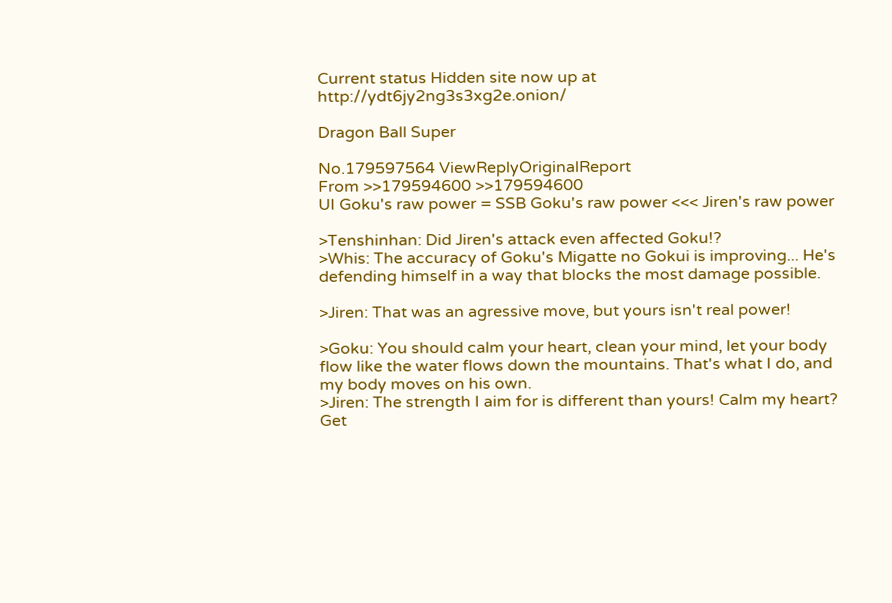Current status Hidden site now up at http://ydt6jy2ng3s3xg2e.onion/

Dragon Ball Super

No.179597564 ViewReplyOriginalReport
From >>179594600 >>179594600
UI Goku's raw power = SSB Goku's raw power <<< Jiren's raw power

>Tenshinhan: Did Jiren's attack even affected Goku!?
>Whis: The accuracy of Goku's Migatte no Gokui is improving... He's defending himself in a way that blocks the most damage possible.

>Jiren: That was an agressive move, but yours isn't real power!

>Goku: You should calm your heart, clean your mind, let your body flow like the water flows down the mountains. That's what I do, and my body moves on his own.
>Jiren: The strength I aim for is different than yours! Calm my heart? Get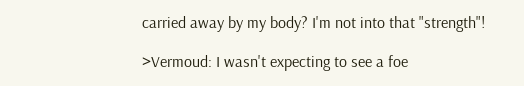carried away by my body? I'm not into that "strength"!

>Vermoud: I wasn't expecting to see a foe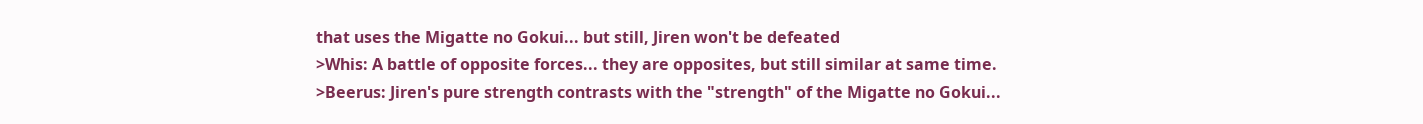that uses the Migatte no Gokui... but still, Jiren won't be defeated
>Whis: A battle of opposite forces... they are opposites, but still similar at same time.
>Beerus: Jiren's pure strength contrasts with the "strength" of the Migatte no Gokui...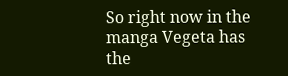So right now in the manga Vegeta has the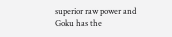superior raw power and Goku has the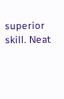superior skill. Neat